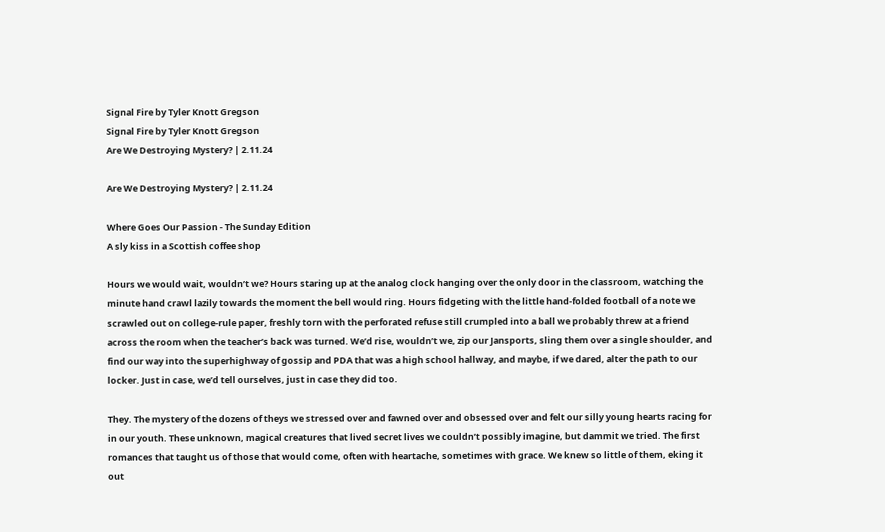Signal Fire by Tyler Knott Gregson
Signal Fire by Tyler Knott Gregson
Are We Destroying Mystery? | 2.11.24

Are We Destroying Mystery? | 2.11.24

Where Goes Our Passion - The Sunday Edition
A sly kiss in a Scottish coffee shop

Hours we would wait, wouldn’t we? Hours staring up at the analog clock hanging over the only door in the classroom, watching the minute hand crawl lazily towards the moment the bell would ring. Hours fidgeting with the little hand-folded football of a note we scrawled out on college-rule paper, freshly torn with the perforated refuse still crumpled into a ball we probably threw at a friend across the room when the teacher’s back was turned. We’d rise, wouldn’t we, zip our Jansports, sling them over a single shoulder, and find our way into the superhighway of gossip and PDA that was a high school hallway, and maybe, if we dared, alter the path to our locker. Just in case, we’d tell ourselves, just in case they did too.

They. The mystery of the dozens of theys we stressed over and fawned over and obsessed over and felt our silly young hearts racing for in our youth. These unknown, magical creatures that lived secret lives we couldn’t possibly imagine, but dammit we tried. The first romances that taught us of those that would come, often with heartache, sometimes with grace. We knew so little of them, eking it out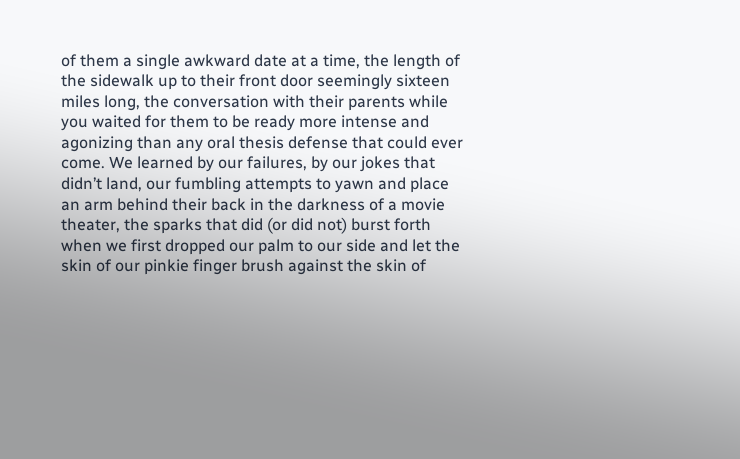of them a single awkward date at a time, the length of the sidewalk up to their front door seemingly sixteen miles long, the conversation with their parents while you waited for them to be ready more intense and agonizing than any oral thesis defense that could ever come. We learned by our failures, by our jokes that didn’t land, our fumbling attempts to yawn and place an arm behind their back in the darkness of a movie theater, the sparks that did (or did not) burst forth when we first dropped our palm to our side and let the skin of our pinkie finger brush against the skin of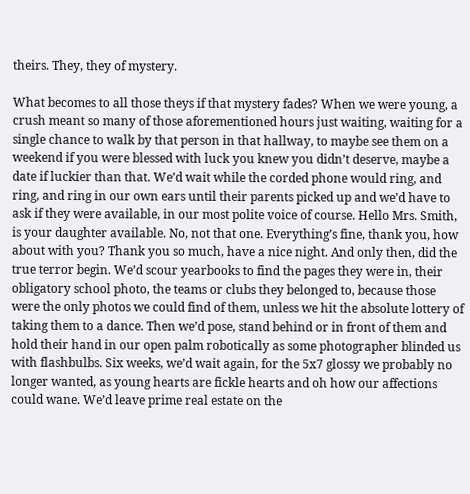theirs. They, they of mystery.

What becomes to all those theys if that mystery fades? When we were young, a crush meant so many of those aforementioned hours just waiting, waiting for a single chance to walk by that person in that hallway, to maybe see them on a weekend if you were blessed with luck you knew you didn’t deserve, maybe a date if luckier than that. We’d wait while the corded phone would ring, and ring, and ring in our own ears until their parents picked up and we’d have to ask if they were available, in our most polite voice of course. Hello Mrs. Smith, is your daughter available. No, not that one. Everything’s fine, thank you, how about with you? Thank you so much, have a nice night. And only then, did the true terror begin. We’d scour yearbooks to find the pages they were in, their obligatory school photo, the teams or clubs they belonged to, because those were the only photos we could find of them, unless we hit the absolute lottery of taking them to a dance. Then we’d pose, stand behind or in front of them and hold their hand in our open palm robotically as some photographer blinded us with flashbulbs. Six weeks, we’d wait again, for the 5x7 glossy we probably no longer wanted, as young hearts are fickle hearts and oh how our affections could wane. We’d leave prime real estate on the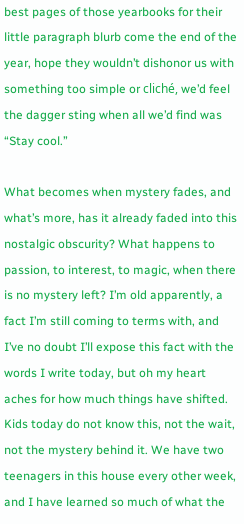best pages of those yearbooks for their little paragraph blurb come the end of the year, hope they wouldn’t dishonor us with something too simple or cliché, we’d feel the dagger sting when all we’d find was “Stay cool.”

What becomes when mystery fades, and what’s more, has it already faded into this nostalgic obscurity? What happens to passion, to interest, to magic, when there is no mystery left? I’m old apparently, a fact I’m still coming to terms with, and I’ve no doubt I’ll expose this fact with the words I write today, but oh my heart aches for how much things have shifted. Kids today do not know this, not the wait, not the mystery behind it. We have two teenagers in this house every other week, and I have learned so much of what the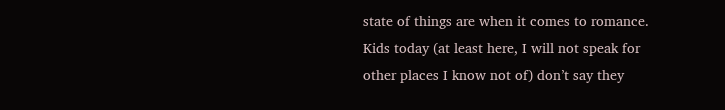state of things are when it comes to romance. Kids today (at least here, I will not speak for other places I know not of) don’t say they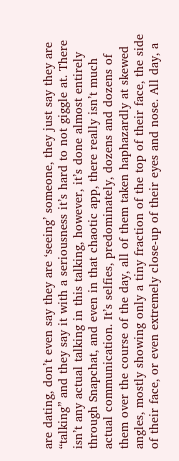are dating, don’t even say they are ‘seeing’ someone, they just say they are “talking” and they say it with a seriousness it’s hard to not giggle at. There isn’t any actual talking in this talking, however, it’s done almost entirely through Snapchat, and even in that chaotic app, there really isn’t much actual communication. It’s selfies, predominately, dozens and dozens of them over the course of the day, all of them taken haphazardly at skewed angles, mostly showing only a tiny fraction of the top of their face, the side of their face, or even extremely close-up of their eyes and nose. All day, a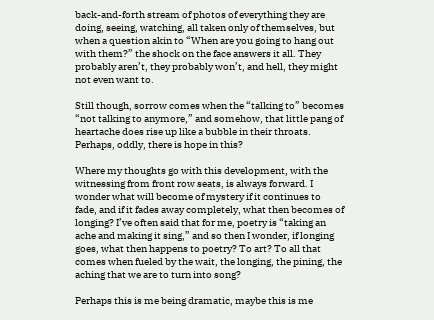back-and-forth stream of photos of everything they are doing, seeing, watching, all taken only of themselves, but when a question akin to “When are you going to hang out with them?” the shock on the face answers it all. They probably aren’t, they probably won’t, and hell, they might not even want to.

Still though, sorrow comes when the “talking to” becomes “not talking to anymore,” and somehow, that little pang of heartache does rise up like a bubble in their throats. Perhaps, oddly, there is hope in this?

Where my thoughts go with this development, with the witnessing from front row seats, is always forward. I wonder what will become of mystery if it continues to fade, and if it fades away completely, what then becomes of longing? I’ve often said that for me, poetry is “taking an ache and making it sing,” and so then I wonder, if longing goes, what then happens to poetry? To art? To all that comes when fueled by the wait, the longing, the pining, the aching that we are to turn into song?

Perhaps this is me being dramatic, maybe this is me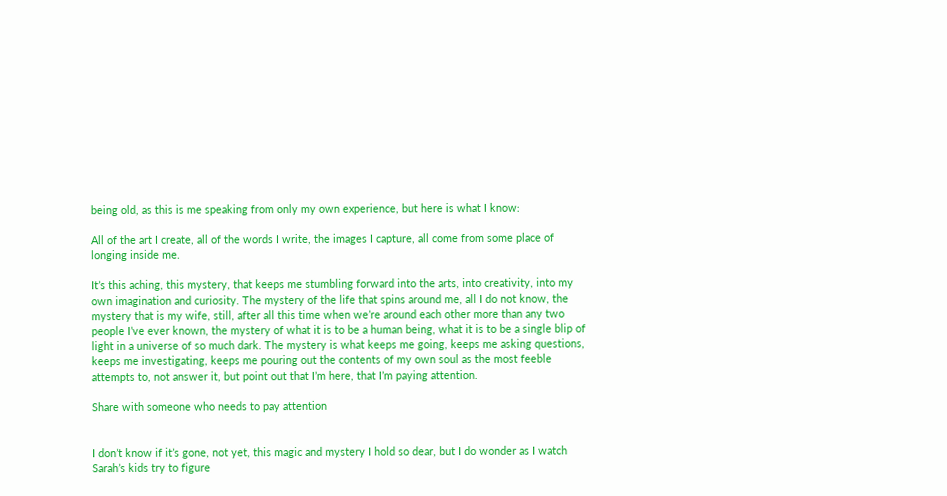being old, as this is me speaking from only my own experience, but here is what I know:

All of the art I create, all of the words I write, the images I capture, all come from some place of longing inside me.

It’s this aching, this mystery, that keeps me stumbling forward into the arts, into creativity, into my own imagination and curiosity. The mystery of the life that spins around me, all I do not know, the mystery that is my wife, still, after all this time when we’re around each other more than any two people I’ve ever known, the mystery of what it is to be a human being, what it is to be a single blip of light in a universe of so much dark. The mystery is what keeps me going, keeps me asking questions, keeps me investigating, keeps me pouring out the contents of my own soul as the most feeble attempts to, not answer it, but point out that I’m here, that I’m paying attention.

Share with someone who needs to pay attention


I don’t know if it’s gone, not yet, this magic and mystery I hold so dear, but I do wonder as I watch Sarah’s kids try to figure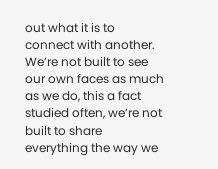out what it is to connect with another. We’re not built to see our own faces as much as we do, this a fact studied often, we’re not built to share everything the way we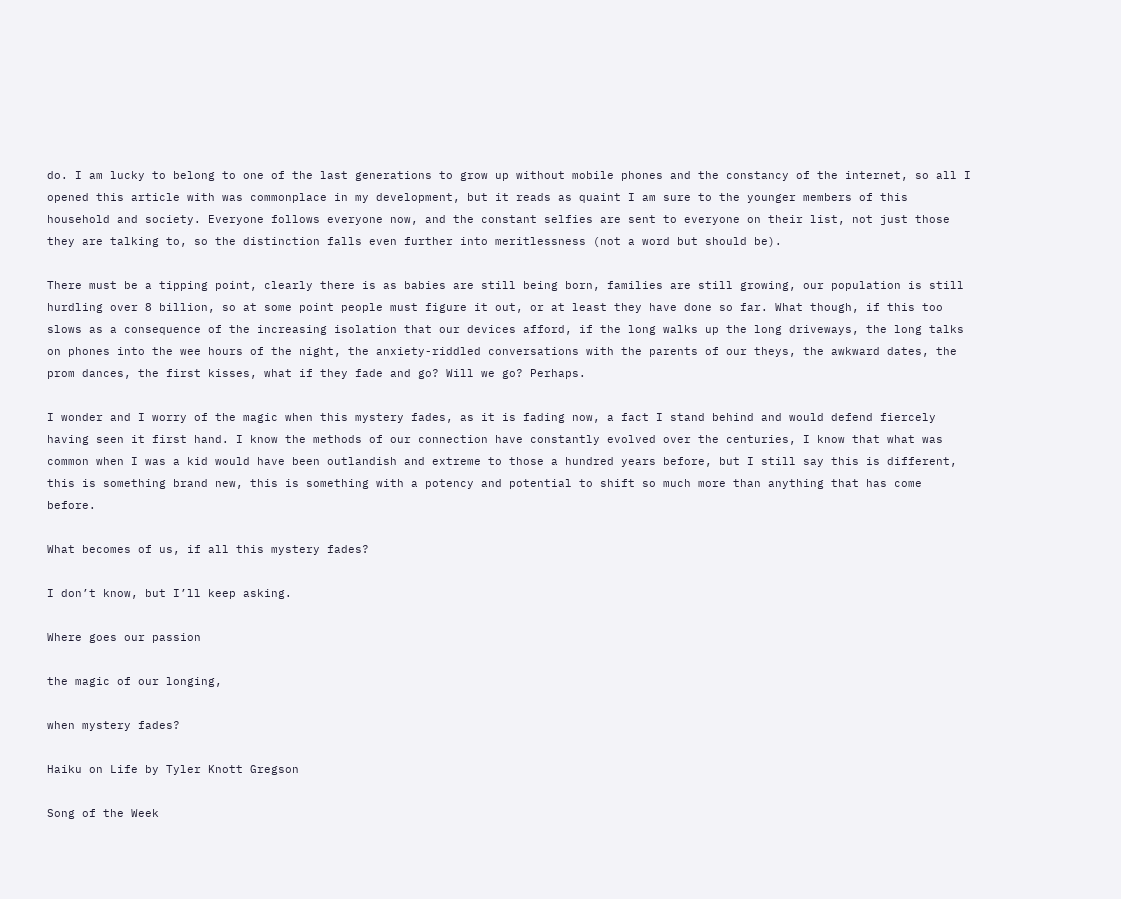do. I am lucky to belong to one of the last generations to grow up without mobile phones and the constancy of the internet, so all I opened this article with was commonplace in my development, but it reads as quaint I am sure to the younger members of this household and society. Everyone follows everyone now, and the constant selfies are sent to everyone on their list, not just those they are talking to, so the distinction falls even further into meritlessness (not a word but should be).

There must be a tipping point, clearly there is as babies are still being born, families are still growing, our population is still hurdling over 8 billion, so at some point people must figure it out, or at least they have done so far. What though, if this too slows as a consequence of the increasing isolation that our devices afford, if the long walks up the long driveways, the long talks on phones into the wee hours of the night, the anxiety-riddled conversations with the parents of our theys, the awkward dates, the prom dances, the first kisses, what if they fade and go? Will we go? Perhaps.

I wonder and I worry of the magic when this mystery fades, as it is fading now, a fact I stand behind and would defend fiercely having seen it first hand. I know the methods of our connection have constantly evolved over the centuries, I know that what was common when I was a kid would have been outlandish and extreme to those a hundred years before, but I still say this is different, this is something brand new, this is something with a potency and potential to shift so much more than anything that has come before.

What becomes of us, if all this mystery fades?

I don’t know, but I’ll keep asking.

Where goes our passion

the magic of our longing,

when mystery fades?

Haiku on Life by Tyler Knott Gregson

Song of the Week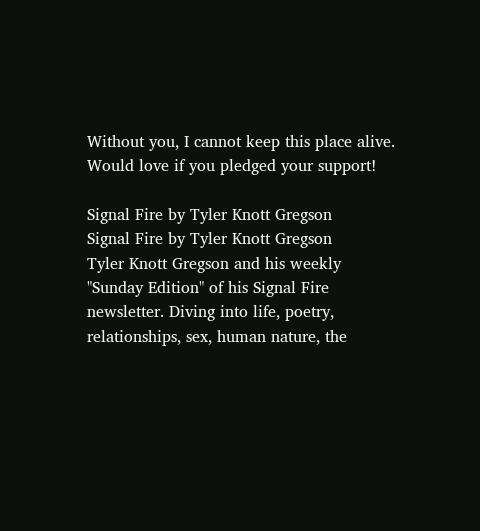Without you, I cannot keep this place alive. Would love if you pledged your support!

Signal Fire by Tyler Knott Gregson
Signal Fire by Tyler Knott Gregson
Tyler Knott Gregson and his weekly "Sunday Edition" of his Signal Fire newsletter. Diving into life, poetry, relationships, sex, human nature, the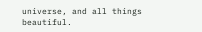universe, and all things beautiful.